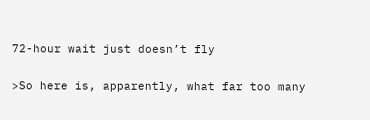72-hour wait just doesn’t fly

>So here is, apparently, what far too many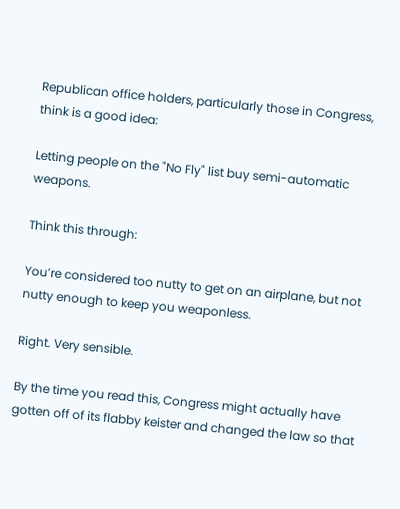Republican office holders, particularly those in Congress, think is a good idea:

Letting people on the "No Fly" list buy semi-automatic weapons.

Think this through:

You’re considered too nutty to get on an airplane, but not nutty enough to keep you weaponless.

Right. Very sensible.

By the time you read this, Congress might actually have gotten off of its flabby keister and changed the law so that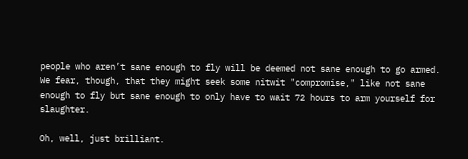people who aren’t sane enough to fly will be deemed not sane enough to go armed. We fear, though, that they might seek some nitwit "compromise," like not sane enough to fly but sane enough to only have to wait 72 hours to arm yourself for slaughter.

Oh, well, just brilliant.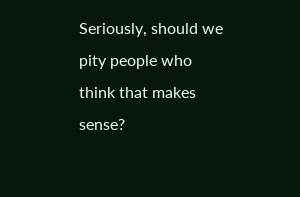Seriously, should we pity people who think that makes sense?